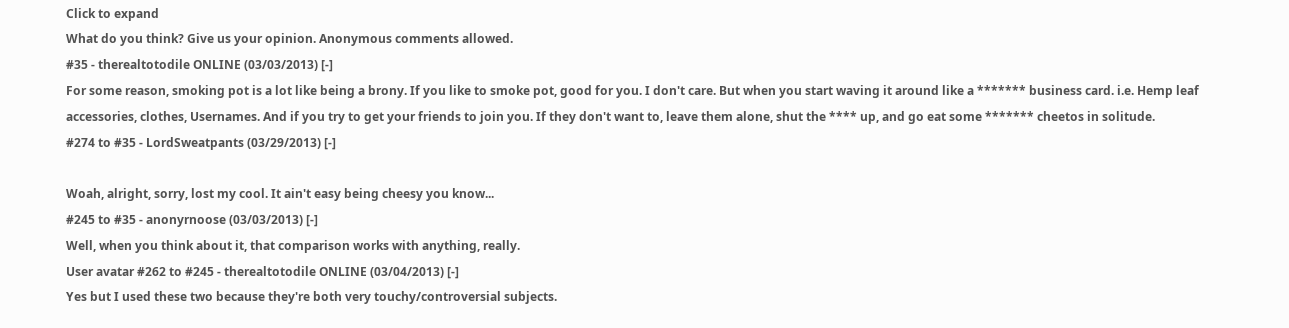Click to expand
What do you think? Give us your opinion. Anonymous comments allowed.
#35 - therealtotodile ONLINE (03/03/2013) [-]
For some reason, smoking pot is a lot like being a brony. If you like to smoke pot, good for you. I don't care. But when you start waving it around like a ******* business card. i.e. Hemp leaf accessories, clothes, Usernames. And if you try to get your friends to join you. If they don't want to, leave them alone, shut the **** up, and go eat some ******* cheetos in solitude.
#274 to #35 - LordSweatpants (03/29/2013) [-]

Woah, alright, sorry, lost my cool. It ain't easy being cheesy you know...
#245 to #35 - anonyrnoose (03/03/2013) [-]
Well, when you think about it, that comparison works with anything, really.
User avatar #262 to #245 - therealtotodile ONLINE (03/04/2013) [-]
Yes but I used these two because they're both very touchy/controversial subjects.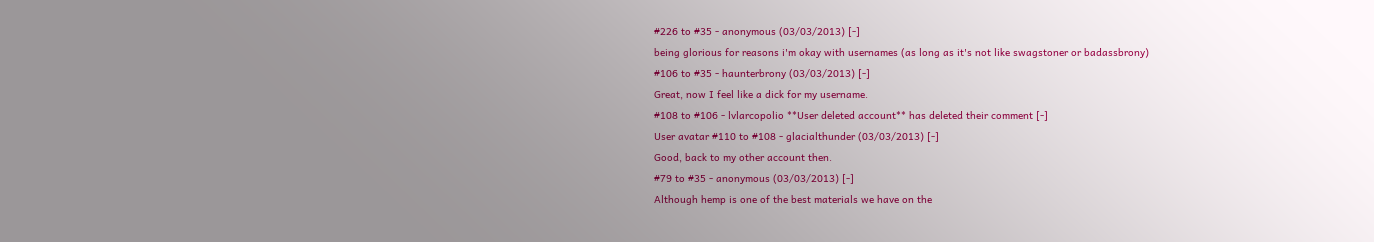#226 to #35 - anonymous (03/03/2013) [-]
being glorious for reasons i'm okay with usernames (as long as it's not like swagstoner or badassbrony)
#106 to #35 - haunterbrony (03/03/2013) [-]
Great, now I feel like a dick for my username.
#108 to #106 - lvlarcopolio **User deleted account** has deleted their comment [-]
User avatar #110 to #108 - glacialthunder (03/03/2013) [-]
Good, back to my other account then.
#79 to #35 - anonymous (03/03/2013) [-]
Although hemp is one of the best materials we have on the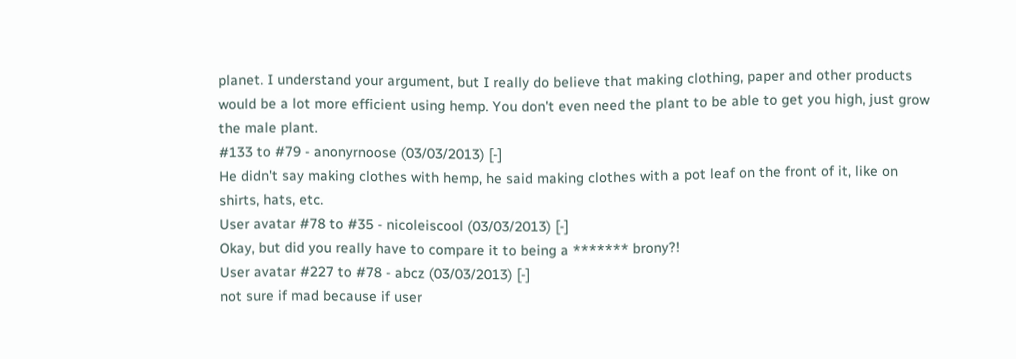planet. I understand your argument, but I really do believe that making clothing, paper and other products would be a lot more efficient using hemp. You don't even need the plant to be able to get you high, just grow the male plant.
#133 to #79 - anonyrnoose (03/03/2013) [-]
He didn't say making clothes with hemp, he said making clothes with a pot leaf on the front of it, like on shirts, hats, etc.
User avatar #78 to #35 - nicoleiscool (03/03/2013) [-]
Okay, but did you really have to compare it to being a ******* brony?!
User avatar #227 to #78 - abcz (03/03/2013) [-]
not sure if mad because if user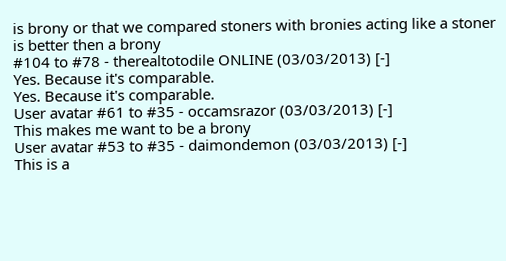is brony or that we compared stoners with bronies acting like a stoner is better then a brony
#104 to #78 - therealtotodile ONLINE (03/03/2013) [-]
Yes. Because it's comparable.
Yes. Because it's comparable.
User avatar #61 to #35 - occamsrazor (03/03/2013) [-]
This makes me want to be a brony
User avatar #53 to #35 - daimondemon (03/03/2013) [-]
This is a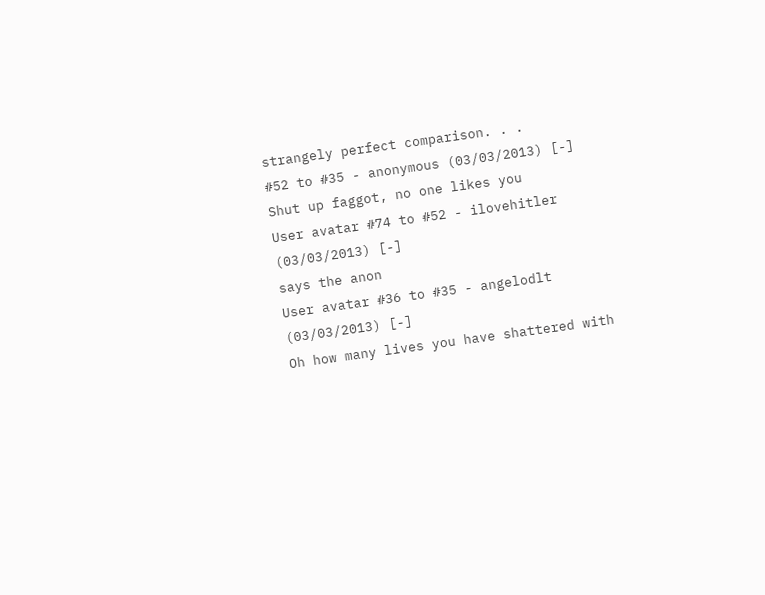strangely perfect comparison. . .
#52 to #35 - anonymous (03/03/2013) [-]
Shut up faggot, no one likes you
User avatar #74 to #52 - ilovehitler (03/03/2013) [-]
says the anon
User avatar #36 to #35 - angelodlt (03/03/2013) [-]
Oh how many lives you have shattered with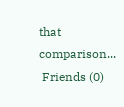that comparison...
 Friends (0)